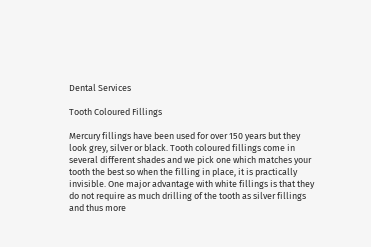Dental Services

Tooth Coloured Fillings

Mercury fillings have been used for over 150 years but they look grey, silver or black. Tooth coloured fillings come in several different shades and we pick one which matches your tooth the best so when the filling in place, it is practically invisible. One major advantage with white fillings is that they do not require as much drilling of the tooth as silver fillings and thus more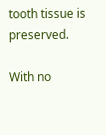tooth tissue is preserved.

With no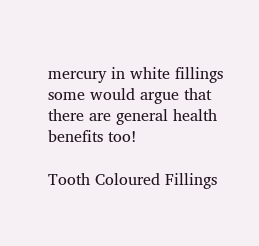mercury in white fillings some would argue that there are general health benefits too!

Tooth Coloured Fillings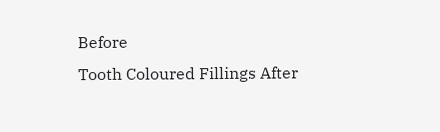Before
Tooth Coloured Fillings After